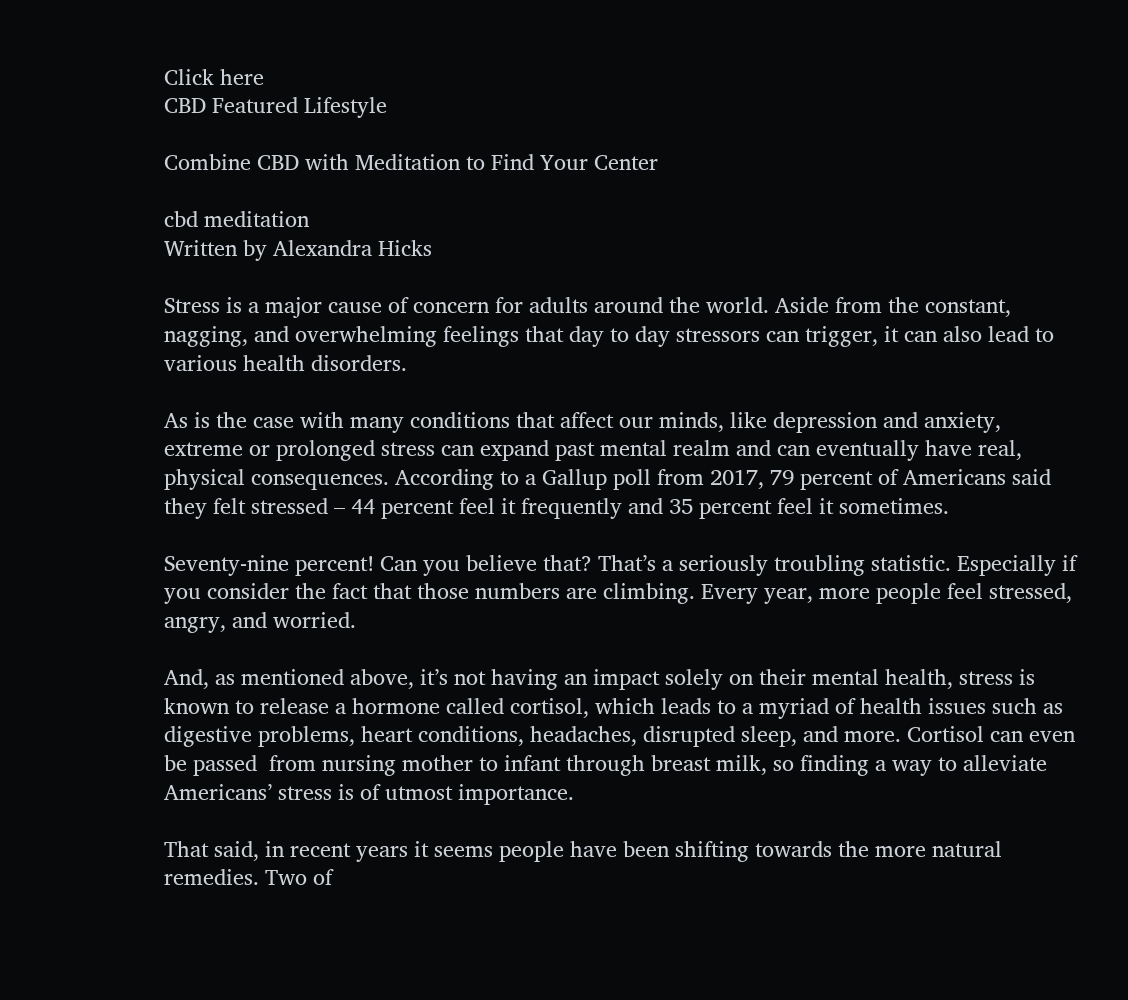Click here
CBD Featured Lifestyle

Combine CBD with Meditation to Find Your Center

cbd meditation
Written by Alexandra Hicks

Stress is a major cause of concern for adults around the world. Aside from the constant, nagging, and overwhelming feelings that day to day stressors can trigger, it can also lead to various health disorders.

As is the case with many conditions that affect our minds, like depression and anxiety, extreme or prolonged stress can expand past mental realm and can eventually have real, physical consequences. According to a Gallup poll from 2017, 79 percent of Americans said they felt stressed – 44 percent feel it frequently and 35 percent feel it sometimes.

Seventy-nine percent! Can you believe that? That’s a seriously troubling statistic. Especially if you consider the fact that those numbers are climbing. Every year, more people feel stressed, angry, and worried.

And, as mentioned above, it’s not having an impact solely on their mental health, stress is known to release a hormone called cortisol, which leads to a myriad of health issues such as digestive problems, heart conditions, headaches, disrupted sleep, and more. Cortisol can even be passed  from nursing mother to infant through breast milk, so finding a way to alleviate Americans’ stress is of utmost importance.

That said, in recent years it seems people have been shifting towards the more natural remedies. Two of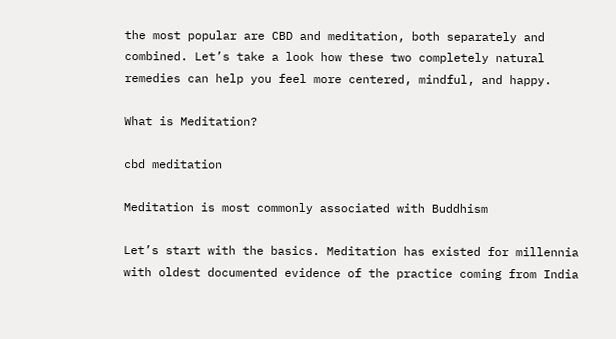the most popular are CBD and meditation, both separately and combined. Let’s take a look how these two completely natural remedies can help you feel more centered, mindful, and happy.

What is Meditation?

cbd meditation

Meditation is most commonly associated with Buddhism

Let’s start with the basics. Meditation has existed for millennia with oldest documented evidence of the practice coming from India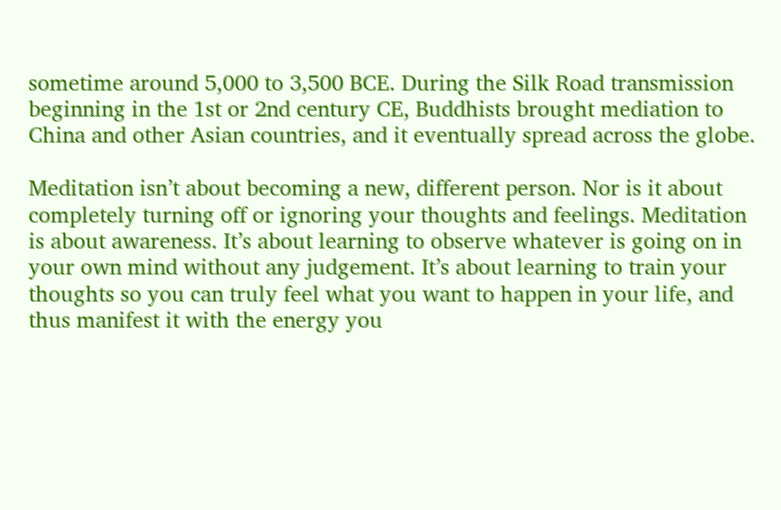sometime around 5,000 to 3,500 BCE. During the Silk Road transmission beginning in the 1st or 2nd century CE, Buddhists brought mediation to China and other Asian countries, and it eventually spread across the globe.

Meditation isn’t about becoming a new, different person. Nor is it about completely turning off or ignoring your thoughts and feelings. Meditation is about awareness. It’s about learning to observe whatever is going on in your own mind without any judgement. It’s about learning to train your thoughts so you can truly feel what you want to happen in your life, and thus manifest it with the energy you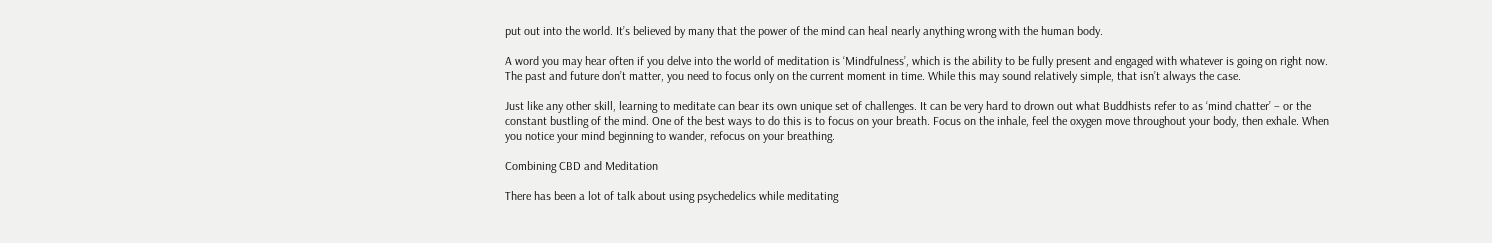put out into the world. It’s believed by many that the power of the mind can heal nearly anything wrong with the human body.

A word you may hear often if you delve into the world of meditation is ‘Mindfulness’, which is the ability to be fully present and engaged with whatever is going on right now. The past and future don’t matter, you need to focus only on the current moment in time. While this may sound relatively simple, that isn’t always the case.

Just like any other skill, learning to meditate can bear its own unique set of challenges. It can be very hard to drown out what Buddhists refer to as ‘mind chatter’ – or the constant bustling of the mind. One of the best ways to do this is to focus on your breath. Focus on the inhale, feel the oxygen move throughout your body, then exhale. When you notice your mind beginning to wander, refocus on your breathing.

Combining CBD and Meditation

There has been a lot of talk about using psychedelics while meditating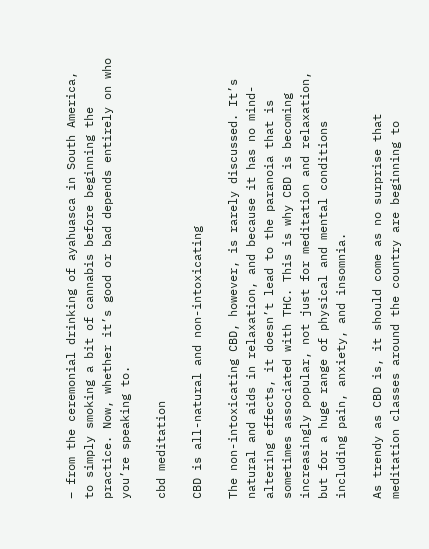– from the ceremonial drinking of ayahuasca in South America, to simply smoking a bit of cannabis before beginning the practice. Now, whether it’s good or bad depends entirely on who you’re speaking to.

cbd meditation

CBD is all-natural and non-intoxicating

The non-intoxicating CBD, however, is rarely discussed. It’s natural and aids in relaxation, and because it has no mind-altering effects, it doesn’t lead to the paranoia that is sometimes associated with THC. This is why CBD is becoming increasingly popular, not just for meditation and relaxation, but for a huge range of physical and mental conditions including pain, anxiety, and insomnia.

As trendy as CBD is, it should come as no surprise that meditation classes around the country are beginning to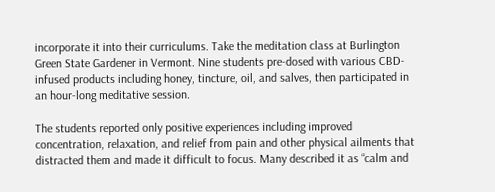incorporate it into their curriculums. Take the meditation class at Burlington Green State Gardener in Vermont. Nine students pre-dosed with various CBD-infused products including honey, tincture, oil, and salves, then participated in an hour-long meditative session.

The students reported only positive experiences including improved concentration, relaxation, and relief from pain and other physical ailments that distracted them and made it difficult to focus. Many described it as “calm and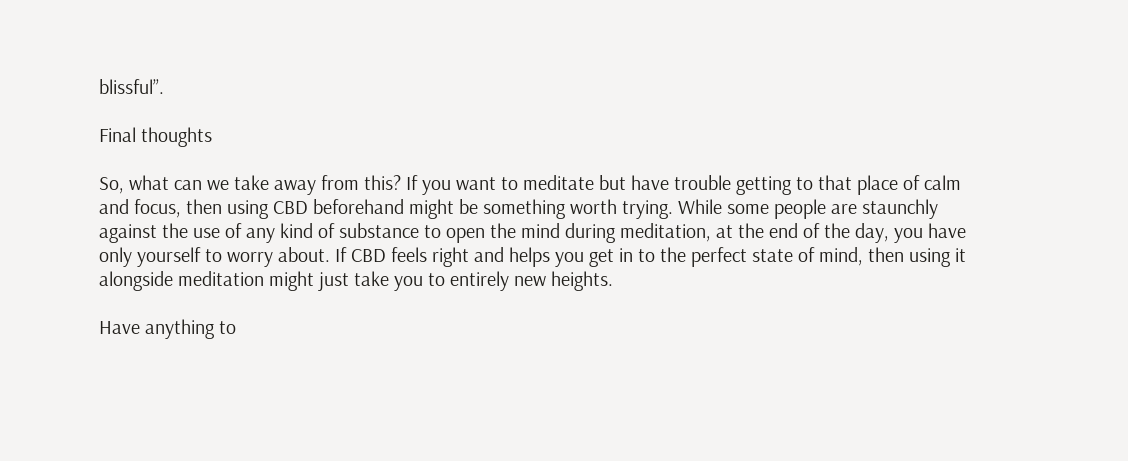blissful”.

Final thoughts

So, what can we take away from this? If you want to meditate but have trouble getting to that place of calm and focus, then using CBD beforehand might be something worth trying. While some people are staunchly against the use of any kind of substance to open the mind during meditation, at the end of the day, you have only yourself to worry about. If CBD feels right and helps you get in to the perfect state of mind, then using it alongside meditation might just take you to entirely new heights.

Have anything to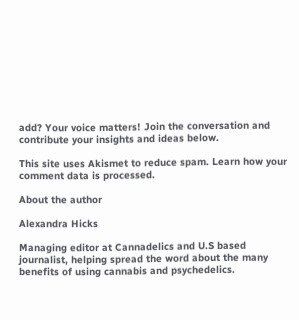add? Your voice matters! Join the conversation and contribute your insights and ideas below.

This site uses Akismet to reduce spam. Learn how your comment data is processed.

About the author

Alexandra Hicks

Managing editor at Cannadelics and U.S based journalist, helping spread the word about the many benefits of using cannabis and psychedelics.